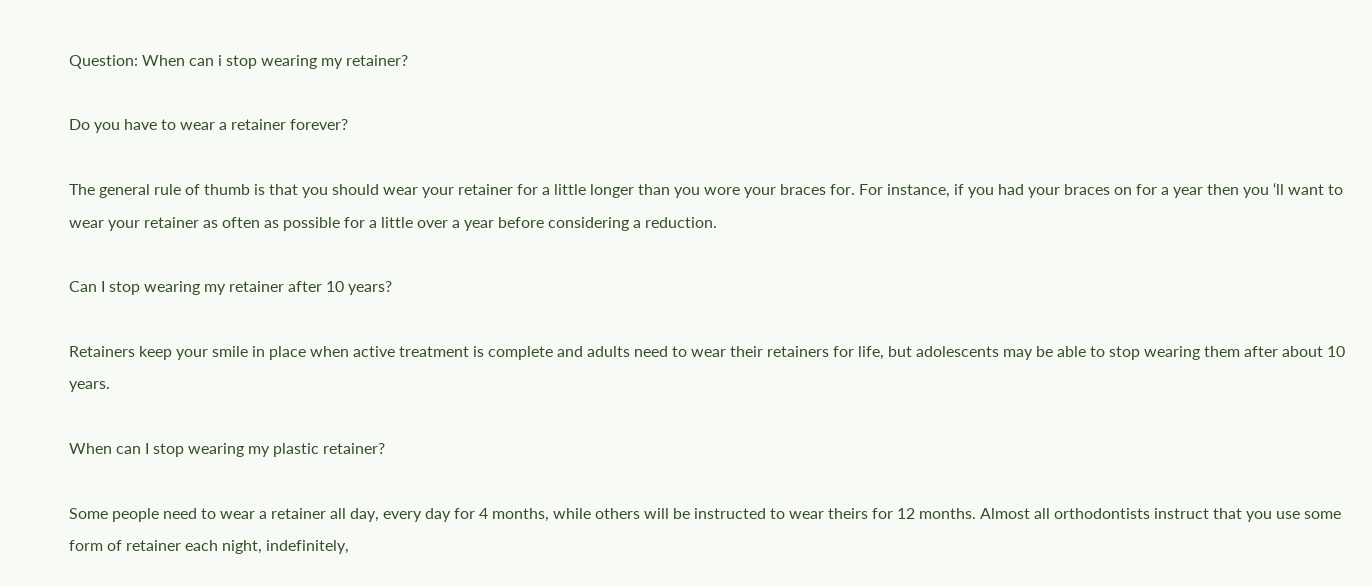Question: When can i stop wearing my retainer?

Do you have to wear a retainer forever?

The general rule of thumb is that you should wear your retainer for a little longer than you wore your braces for. For instance, if you had your braces on for a year then you ‘ll want to wear your retainer as often as possible for a little over a year before considering a reduction.

Can I stop wearing my retainer after 10 years?

Retainers keep your smile in place when active treatment is complete and adults need to wear their retainers for life, but adolescents may be able to stop wearing them after about 10 years.

When can I stop wearing my plastic retainer?

Some people need to wear a retainer all day, every day for 4 months, while others will be instructed to wear theirs for 12 months. Almost all orthodontists instruct that you use some form of retainer each night, indefinitely,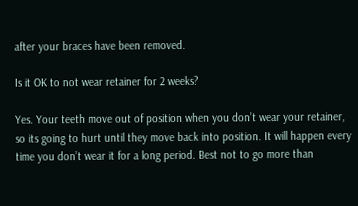after your braces have been removed.

Is it OK to not wear retainer for 2 weeks?

Yes. Your teeth move out of position when you don’t wear your retainer, so its going to hurt until they move back into position. It will happen every time you don’t wear it for a long period. Best not to go more than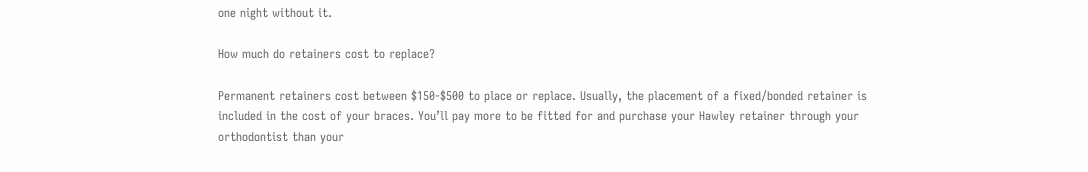one night without it.

How much do retainers cost to replace?

Permanent retainers cost between $150-$500 to place or replace. Usually, the placement of a fixed/bonded retainer is included in the cost of your braces. You’ll pay more to be fitted for and purchase your Hawley retainer through your orthodontist than your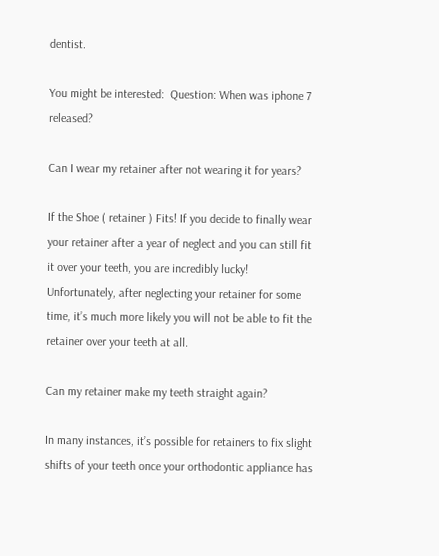dentist.

You might be interested:  Question: When was iphone 7 released?

Can I wear my retainer after not wearing it for years?

If the Shoe ( retainer ) Fits! If you decide to finally wear your retainer after a year of neglect and you can still fit it over your teeth, you are incredibly lucky! Unfortunately, after neglecting your retainer for some time, it’s much more likely you will not be able to fit the retainer over your teeth at all.

Can my retainer make my teeth straight again?

In many instances, it’s possible for retainers to fix slight shifts of your teeth once your orthodontic appliance has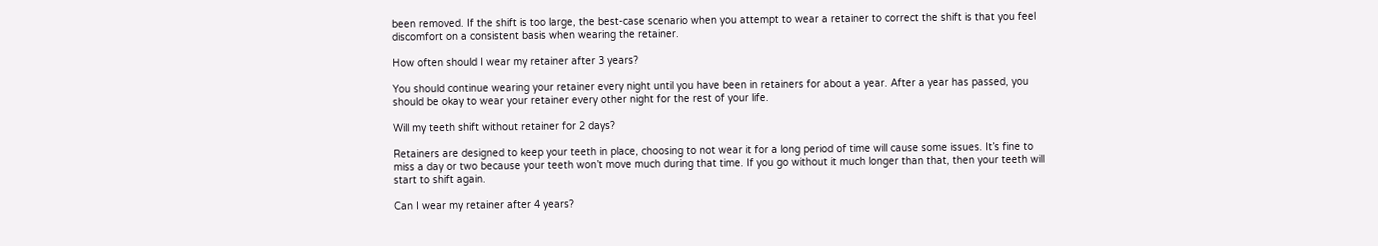been removed. If the shift is too large, the best-case scenario when you attempt to wear a retainer to correct the shift is that you feel discomfort on a consistent basis when wearing the retainer.

How often should I wear my retainer after 3 years?

You should continue wearing your retainer every night until you have been in retainers for about a year. After a year has passed, you should be okay to wear your retainer every other night for the rest of your life.

Will my teeth shift without retainer for 2 days?

Retainers are designed to keep your teeth in place, choosing to not wear it for a long period of time will cause some issues. It’s fine to miss a day or two because your teeth won’t move much during that time. If you go without it much longer than that, then your teeth will start to shift again.

Can I wear my retainer after 4 years?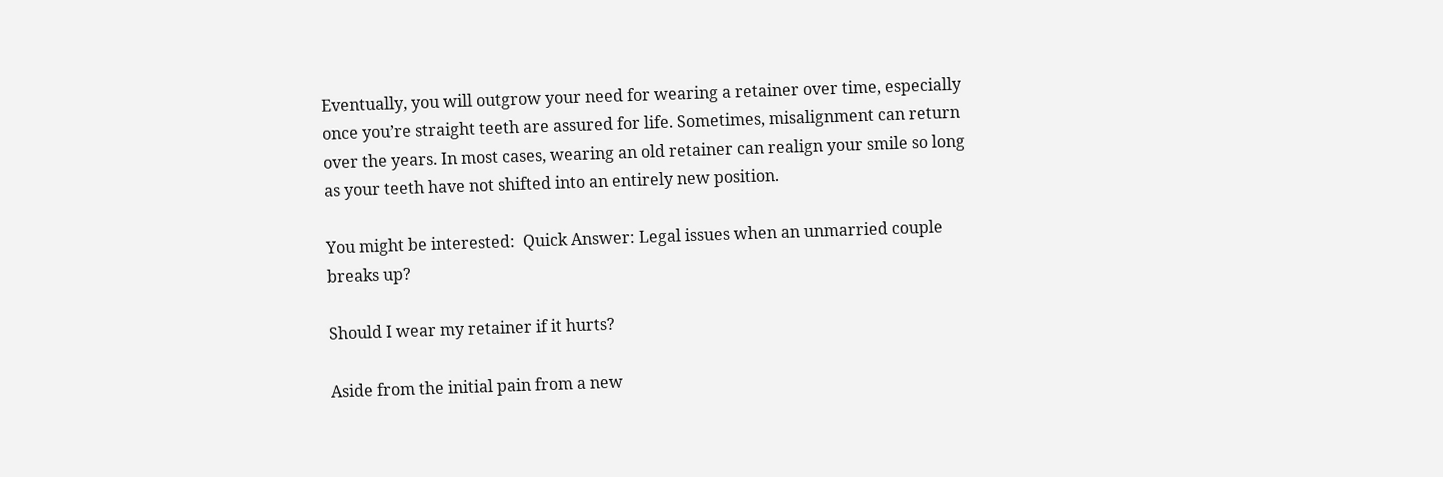Eventually, you will outgrow your need for wearing a retainer over time, especially once you’re straight teeth are assured for life. Sometimes, misalignment can return over the years. In most cases, wearing an old retainer can realign your smile so long as your teeth have not shifted into an entirely new position.

You might be interested:  Quick Answer: Legal issues when an unmarried couple breaks up?

Should I wear my retainer if it hurts?

Aside from the initial pain from a new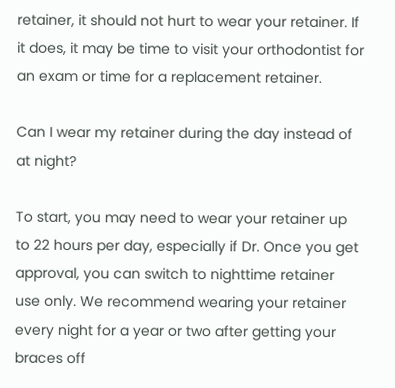retainer, it should not hurt to wear your retainer. If it does, it may be time to visit your orthodontist for an exam or time for a replacement retainer.

Can I wear my retainer during the day instead of at night?

To start, you may need to wear your retainer up to 22 hours per day, especially if Dr. Once you get approval, you can switch to nighttime retainer use only. We recommend wearing your retainer every night for a year or two after getting your braces off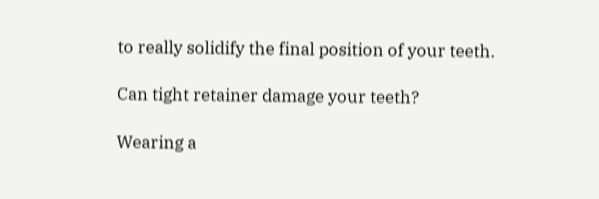to really solidify the final position of your teeth.

Can tight retainer damage your teeth?

Wearing a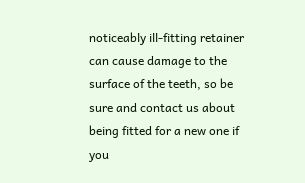noticeably ill-fitting retainer can cause damage to the surface of the teeth, so be sure and contact us about being fitted for a new one if you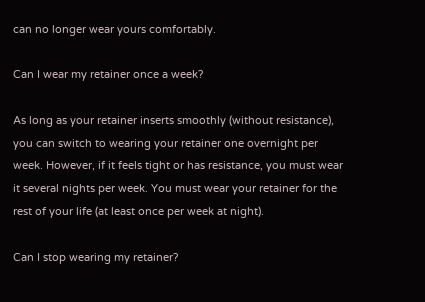can no longer wear yours comfortably.

Can I wear my retainer once a week?

As long as your retainer inserts smoothly (without resistance), you can switch to wearing your retainer one overnight per week. However, if it feels tight or has resistance, you must wear it several nights per week. You must wear your retainer for the rest of your life (at least once per week at night).

Can I stop wearing my retainer?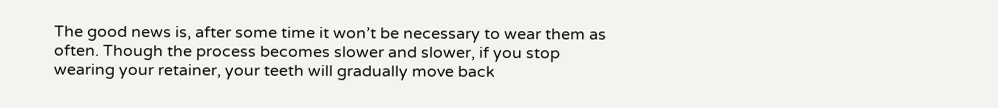The good news is, after some time it won’t be necessary to wear them as often. Though the process becomes slower and slower, if you stop wearing your retainer, your teeth will gradually move back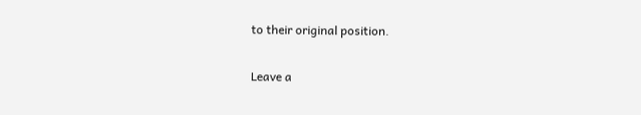to their original position.

Leave a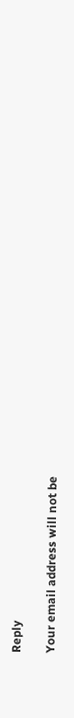Reply

Your email address will not be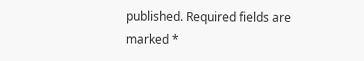published. Required fields are marked *